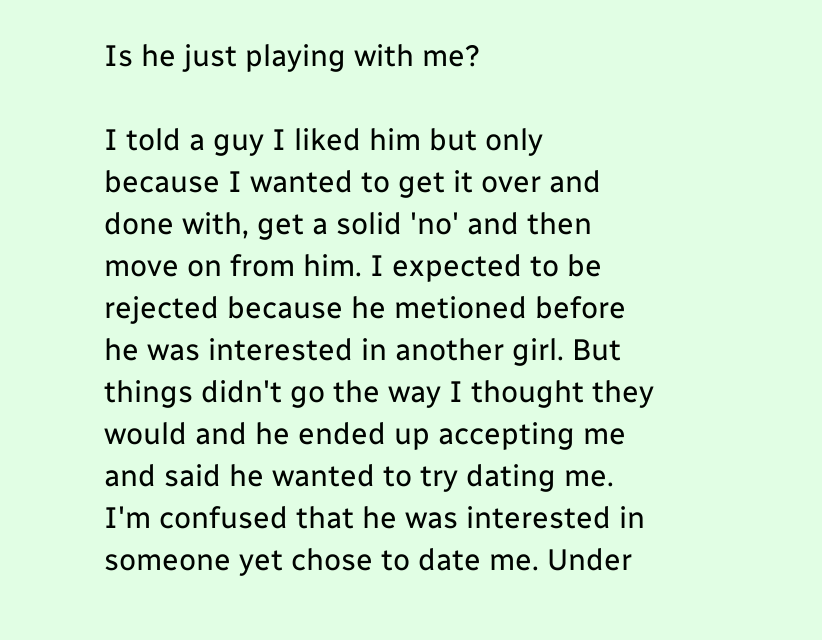Is he just playing with me?

I told a guy I liked him but only because I wanted to get it over and done with, get a solid 'no' and then move on from him. I expected to be rejected because he metioned before he was interested in another girl. But things didn't go the way I thought they would and he ended up accepting me and said he wanted to try dating me. I'm confused that he was interested in someone yet chose to date me. Under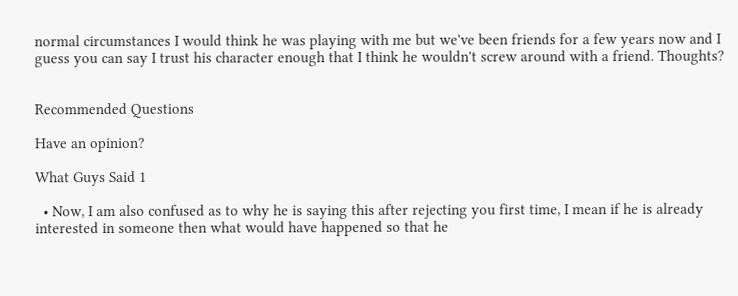normal circumstances I would think he was playing with me but we've been friends for a few years now and I guess you can say I trust his character enough that I think he wouldn't screw around with a friend. Thoughts?


Recommended Questions

Have an opinion?

What Guys Said 1

  • Now, I am also confused as to why he is saying this after rejecting you first time, I mean if he is already interested in someone then what would have happened so that he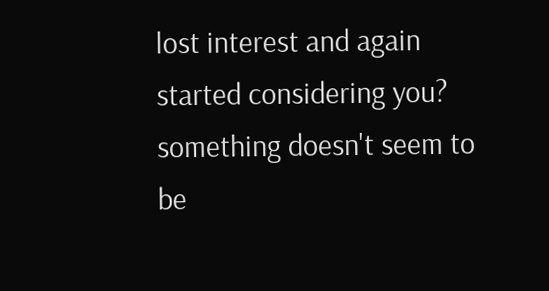lost interest and again started considering you? something doesn't seem to be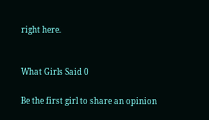right here.


What Girls Said 0

Be the first girl to share an opinion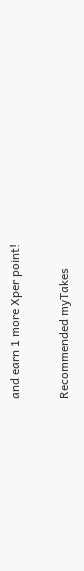and earn 1 more Xper point!

Recommended myTakes